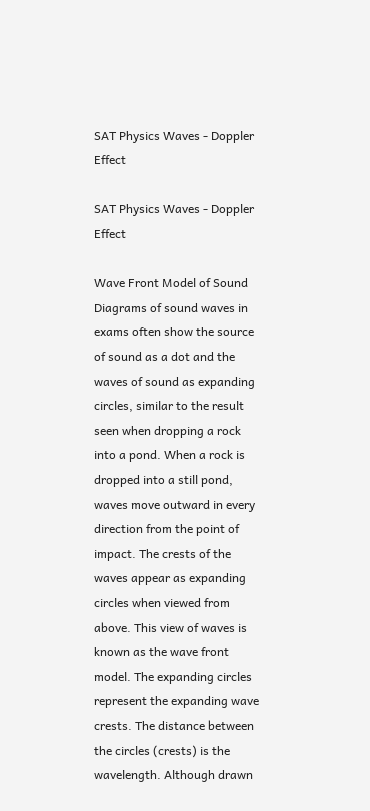SAT Physics Waves - Doppler Effect

SAT Physics Waves - Doppler Effect

Wave Front Model of Sound
Diagrams of sound waves in exams often show the source of sound as a dot and the waves of sound as expanding circles, similar to the result seen when dropping a rock into a pond. When a rock is dropped into a still pond, waves move outward in every direction from the point of impact. The crests of the waves appear as expanding circles when viewed from above. This view of waves is known as the wave front model. The expanding circles represent the expanding wave crests. The distance between the circles (crests) is the wavelength. Although drawn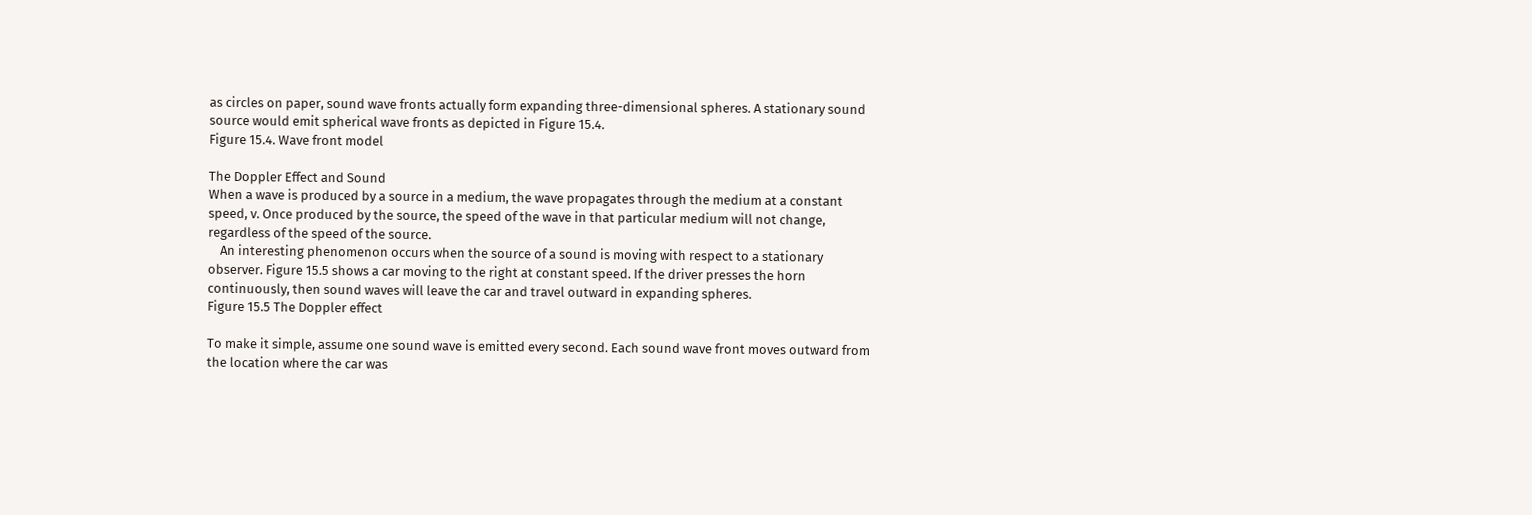as circles on paper, sound wave fronts actually form expanding three-dimensional spheres. A stationary sound source would emit spherical wave fronts as depicted in Figure 15.4.
Figure 15.4. Wave front model

The Doppler Effect and Sound
When a wave is produced by a source in a medium, the wave propagates through the medium at a constant speed, v. Once produced by the source, the speed of the wave in that particular medium will not change, regardless of the speed of the source.
    An interesting phenomenon occurs when the source of a sound is moving with respect to a stationary observer. Figure 15.5 shows a car moving to the right at constant speed. If the driver presses the horn continuously, then sound waves will leave the car and travel outward in expanding spheres.
Figure 15.5 The Doppler effect

To make it simple, assume one sound wave is emitted every second. Each sound wave front moves outward from the location where the car was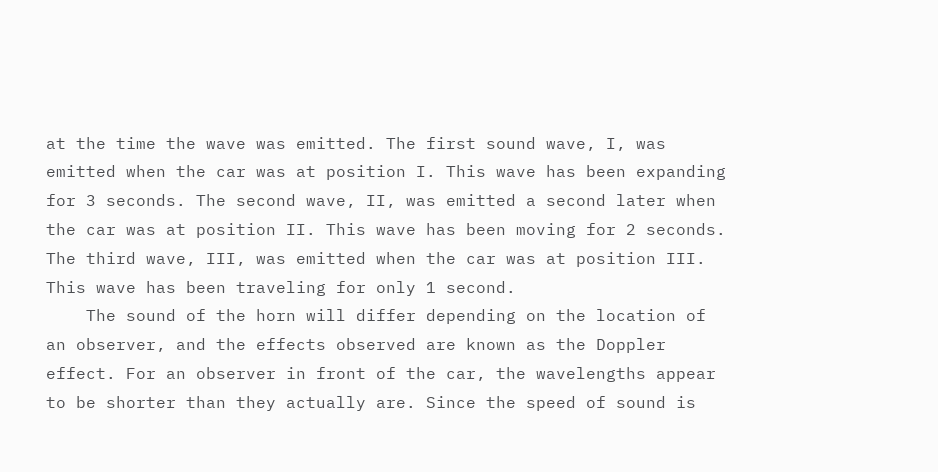at the time the wave was emitted. The first sound wave, I, was emitted when the car was at position I. This wave has been expanding for 3 seconds. The second wave, II, was emitted a second later when the car was at position II. This wave has been moving for 2 seconds. The third wave, III, was emitted when the car was at position III. This wave has been traveling for only 1 second.
    The sound of the horn will differ depending on the location of an observer, and the effects observed are known as the Doppler effect. For an observer in front of the car, the wavelengths appear to be shorter than they actually are. Since the speed of sound is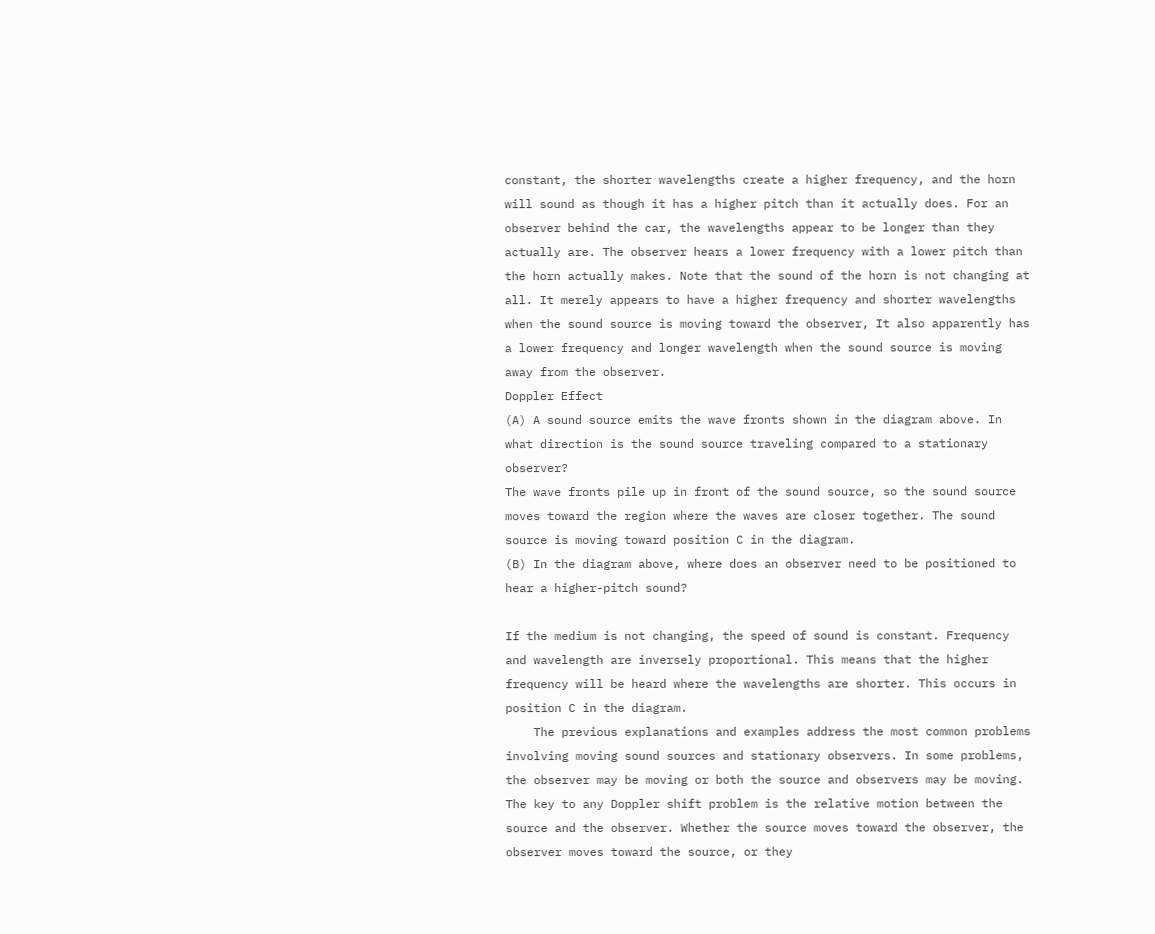constant, the shorter wavelengths create a higher frequency, and the horn will sound as though it has a higher pitch than it actually does. For an observer behind the car, the wavelengths appear to be longer than they actually are. The observer hears a lower frequency with a lower pitch than the horn actually makes. Note that the sound of the horn is not changing at all. It merely appears to have a higher frequency and shorter wavelengths when the sound source is moving toward the observer, It also apparently has a lower frequency and longer wavelength when the sound source is moving away from the observer.
Doppler Effect
(A) A sound source emits the wave fronts shown in the diagram above. In what direction is the sound source traveling compared to a stationary observer?
The wave fronts pile up in front of the sound source, so the sound source moves toward the region where the waves are closer together. The sound source is moving toward position C in the diagram.
(B) In the diagram above, where does an observer need to be positioned to hear a higher-pitch sound?

If the medium is not changing, the speed of sound is constant. Frequency and wavelength are inversely proportional. This means that the higher frequency will be heard where the wavelengths are shorter. This occurs in position C in the diagram.
    The previous explanations and examples address the most common problems involving moving sound sources and stationary observers. In some problems, the observer may be moving or both the source and observers may be moving. The key to any Doppler shift problem is the relative motion between the source and the observer. Whether the source moves toward the observer, the observer moves toward the source, or they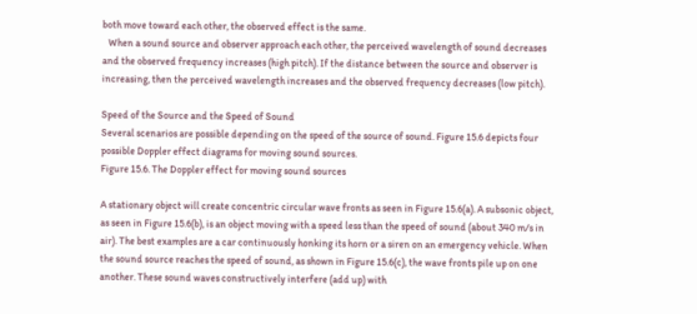both move toward each other, the observed effect is the same.
   When a sound source and observer approach each other, the perceived wavelength of sound decreases and the observed frequency increases (high pitch). If the distance between the source and observer is increasing, then the perceived wavelength increases and the observed frequency decreases (low pitch).

Speed of the Source and the Speed of Sound
Several scenarios are possible depending on the speed of the source of sound. Figure 15.6 depicts four possible Doppler effect diagrams for moving sound sources.
Figure 15.6. The Doppler effect for moving sound sources

A stationary object will create concentric circular wave fronts as seen in Figure 15.6(a). A subsonic object, as seen in Figure 15.6(b), is an object moving with a speed less than the speed of sound (about 340 m/s in air). The best examples are a car continuously honking its horn or a siren on an emergency vehicle. When the sound source reaches the speed of sound, as shown in Figure 15.6(c), the wave fronts pile up on one another. These sound waves constructively interfere (add up) with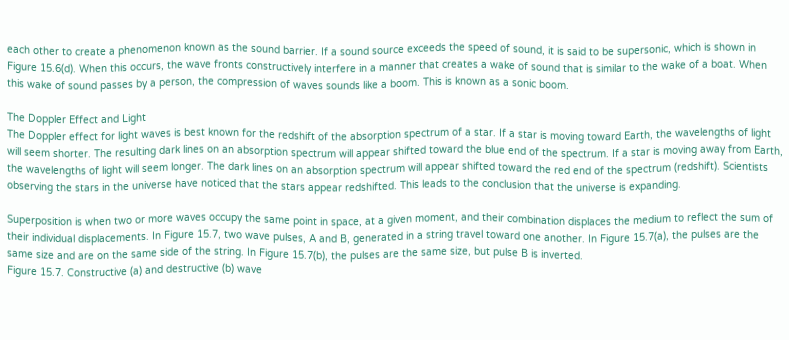each other to create a phenomenon known as the sound barrier. If a sound source exceeds the speed of sound, it is said to be supersonic, which is shown in Figure 15.6(d). When this occurs, the wave fronts constructively interfere in a manner that creates a wake of sound that is similar to the wake of a boat. When this wake of sound passes by a person, the compression of waves sounds like a boom. This is known as a sonic boom.

The Doppler Effect and Light
The Doppler effect for light waves is best known for the redshift of the absorption spectrum of a star. If a star is moving toward Earth, the wavelengths of light will seem shorter. The resulting dark lines on an absorption spectrum will appear shifted toward the blue end of the spectrum. If a star is moving away from Earth, the wavelengths of light will seem longer. The dark lines on an absorption spectrum will appear shifted toward the red end of the spectrum (redshift). Scientists observing the stars in the universe have noticed that the stars appear redshifted. This leads to the conclusion that the universe is expanding.

Superposition is when two or more waves occupy the same point in space, at a given moment, and their combination displaces the medium to reflect the sum of their individual displacements. In Figure 15.7, two wave pulses, A and B, generated in a string travel toward one another. In Figure 15.7(a), the pulses are the same size and are on the same side of the string. In Figure 15.7(b), the pulses are the same size, but pulse B is inverted.
Figure 15.7. Constructive (a) and destructive (b) wave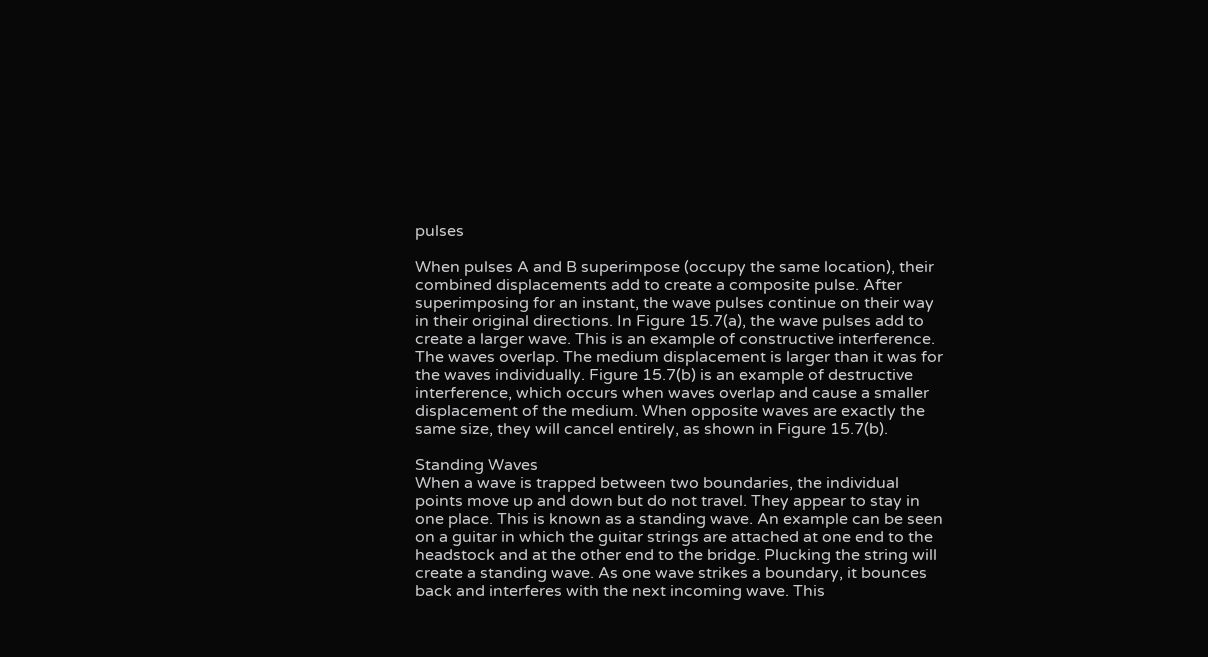pulses

When pulses A and B superimpose (occupy the same location), their combined displacements add to create a composite pulse. After superimposing for an instant, the wave pulses continue on their way in their original directions. In Figure 15.7(a), the wave pulses add to create a larger wave. This is an example of constructive interference. The waves overlap. The medium displacement is larger than it was for the waves individually. Figure 15.7(b) is an example of destructive interference, which occurs when waves overlap and cause a smaller displacement of the medium. When opposite waves are exactly the same size, they will cancel entirely, as shown in Figure 15.7(b).

Standing Waves
When a wave is trapped between two boundaries, the individual points move up and down but do not travel. They appear to stay in one place. This is known as a standing wave. An example can be seen on a guitar in which the guitar strings are attached at one end to the headstock and at the other end to the bridge. Plucking the string will create a standing wave. As one wave strikes a boundary, it bounces back and interferes with the next incoming wave. This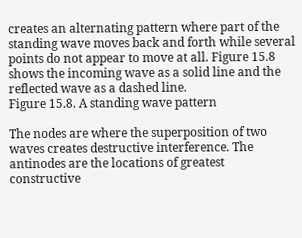creates an alternating pattern where part of the standing wave moves back and forth while several points do not appear to move at all. Figure 15.8 shows the incoming wave as a solid line and the reflected wave as a dashed line.
Figure 15.8. A standing wave pattern

The nodes are where the superposition of two waves creates destructive interference. The antinodes are the locations of greatest constructive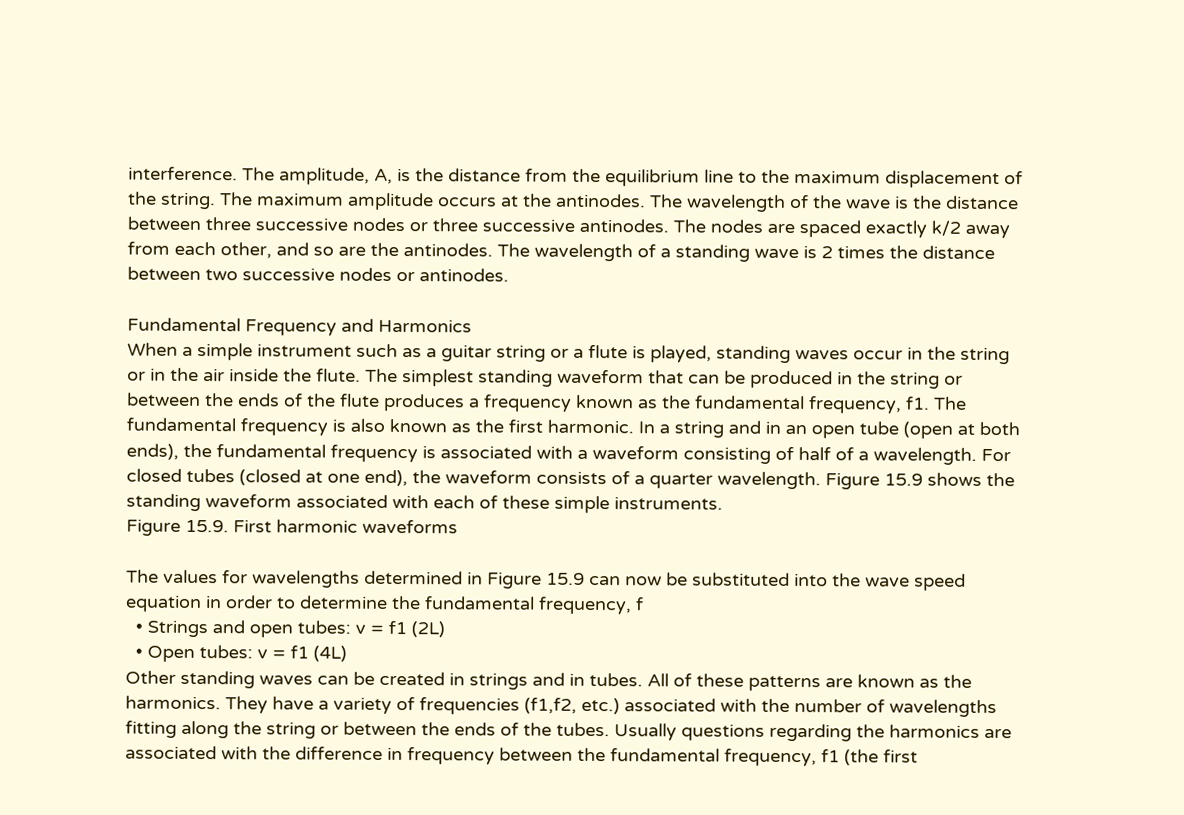interference. The amplitude, A, is the distance from the equilibrium line to the maximum displacement of the string. The maximum amplitude occurs at the antinodes. The wavelength of the wave is the distance between three successive nodes or three successive antinodes. The nodes are spaced exactly k/2 away from each other, and so are the antinodes. The wavelength of a standing wave is 2 times the distance between two successive nodes or antinodes.

Fundamental Frequency and Harmonics
When a simple instrument such as a guitar string or a flute is played, standing waves occur in the string or in the air inside the flute. The simplest standing waveform that can be produced in the string or between the ends of the flute produces a frequency known as the fundamental frequency, f1. The fundamental frequency is also known as the first harmonic. In a string and in an open tube (open at both ends), the fundamental frequency is associated with a waveform consisting of half of a wavelength. For closed tubes (closed at one end), the waveform consists of a quarter wavelength. Figure 15.9 shows the standing waveform associated with each of these simple instruments.
Figure 15.9. First harmonic waveforms

The values for wavelengths determined in Figure 15.9 can now be substituted into the wave speed equation in order to determine the fundamental frequency, f
  • Strings and open tubes: v = f1 (2L)
  • Open tubes: v = f1 (4L)
Other standing waves can be created in strings and in tubes. All of these patterns are known as the harmonics. They have a variety of frequencies (f1,f2, etc.) associated with the number of wavelengths fitting along the string or between the ends of the tubes. Usually questions regarding the harmonics are associated with the difference in frequency between the fundamental frequency, f1 (the first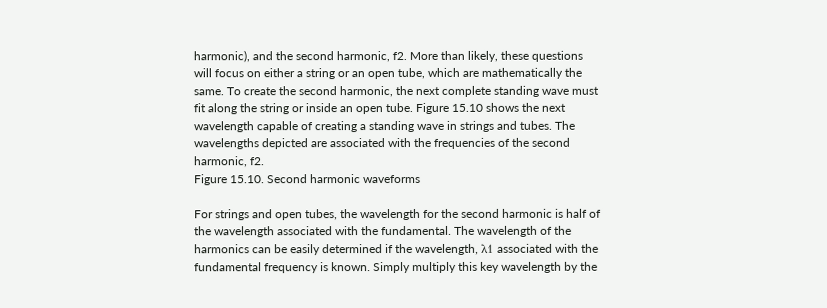harmonic), and the second harmonic, f2. More than likely, these questions will focus on either a string or an open tube, which are mathematically the same. To create the second harmonic, the next complete standing wave must fit along the string or inside an open tube. Figure 15.10 shows the next wavelength capable of creating a standing wave in strings and tubes. The wavelengths depicted are associated with the frequencies of the second harmonic, f2.
Figure 15.10. Second harmonic waveforms

For strings and open tubes, the wavelength for the second harmonic is half of the wavelength associated with the fundamental. The wavelength of the harmonics can be easily determined if the wavelength, λ1 associated with the fundamental frequency is known. Simply multiply this key wavelength by the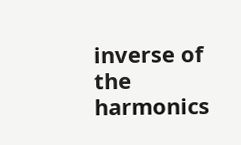inverse of the harmonics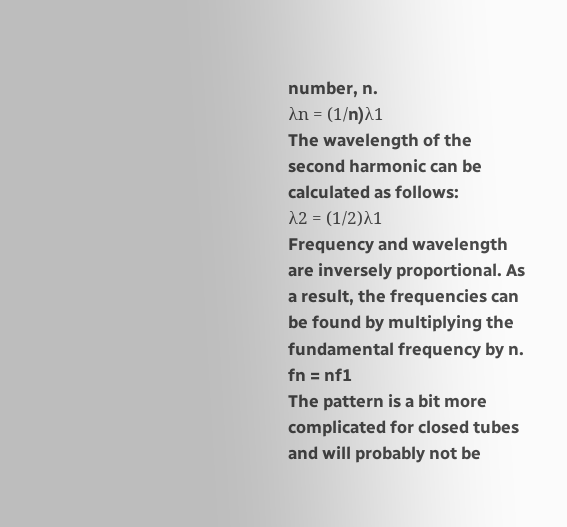number, n.
λn = (1/n)λ1
The wavelength of the second harmonic can be calculated as follows:
λ2 = (1/2)λ1
Frequency and wavelength are inversely proportional. As a result, the frequencies can be found by multiplying the fundamental frequency by n.
fn = nf1
The pattern is a bit more complicated for closed tubes and will probably not be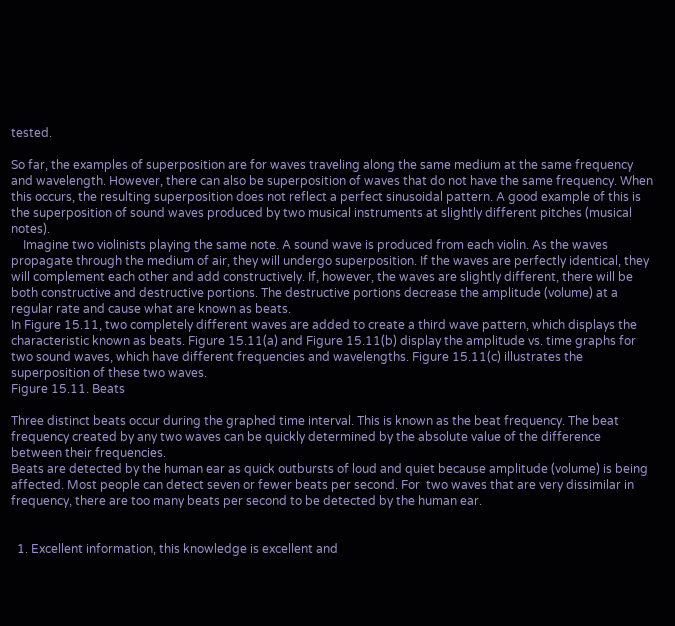tested.

So far, the examples of superposition are for waves traveling along the same medium at the same frequency and wavelength. However, there can also be superposition of waves that do not have the same frequency. When this occurs, the resulting superposition does not reflect a perfect sinusoidal pattern. A good example of this is the superposition of sound waves produced by two musical instruments at slightly different pitches (musical notes).
    Imagine two violinists playing the same note. A sound wave is produced from each violin. As the waves propagate through the medium of air, they will undergo superposition. If the waves are perfectly identical, they will complement each other and add constructively. If, however, the waves are slightly different, there will be both constructive and destructive portions. The destructive portions decrease the amplitude (volume) at a regular rate and cause what are known as beats.
In Figure 15.11, two completely different waves are added to create a third wave pattern, which displays the characteristic known as beats. Figure 15.11(a) and Figure 15.11(b) display the amplitude vs. time graphs for two sound waves, which have different frequencies and wavelengths. Figure 15.11(c) illustrates the superposition of these two waves.
Figure 15.11. Beats

Three distinct beats occur during the graphed time interval. This is known as the beat frequency. The beat frequency created by any two waves can be quickly determined by the absolute value of the difference between their frequencies.
Beats are detected by the human ear as quick outbursts of loud and quiet because amplitude (volume) is being affected. Most people can detect seven or fewer beats per second. For  two waves that are very dissimilar in frequency, there are too many beats per second to be detected by the human ear.


  1. Excellent information, this knowledge is excellent and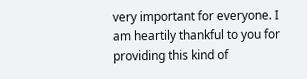very important for everyone. I am heartily thankful to you for providing this kind of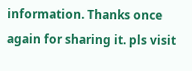information. Thanks once again for sharing it. pls visit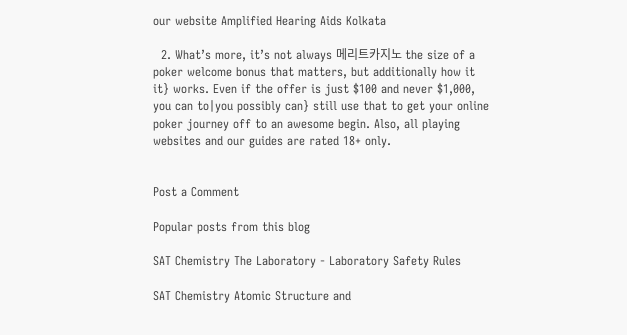our website Amplified Hearing Aids Kolkata

  2. What’s more, it’s not always 메리트카지노 the size of a poker welcome bonus that matters, but additionally how it it} works. Even if the offer is just $100 and never $1,000, you can to|you possibly can} still use that to get your online poker journey off to an awesome begin. Also, all playing websites and our guides are rated 18+ only.


Post a Comment

Popular posts from this blog

SAT Chemistry The Laboratory - Laboratory Safety Rules

SAT Chemistry Atomic Structure and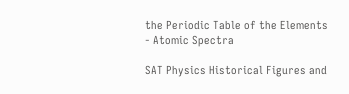the Periodic Table of the Elements - Atomic Spectra

SAT Physics Historical Figures and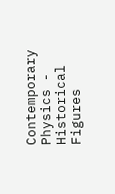Contemporary Physics - Historical Figures